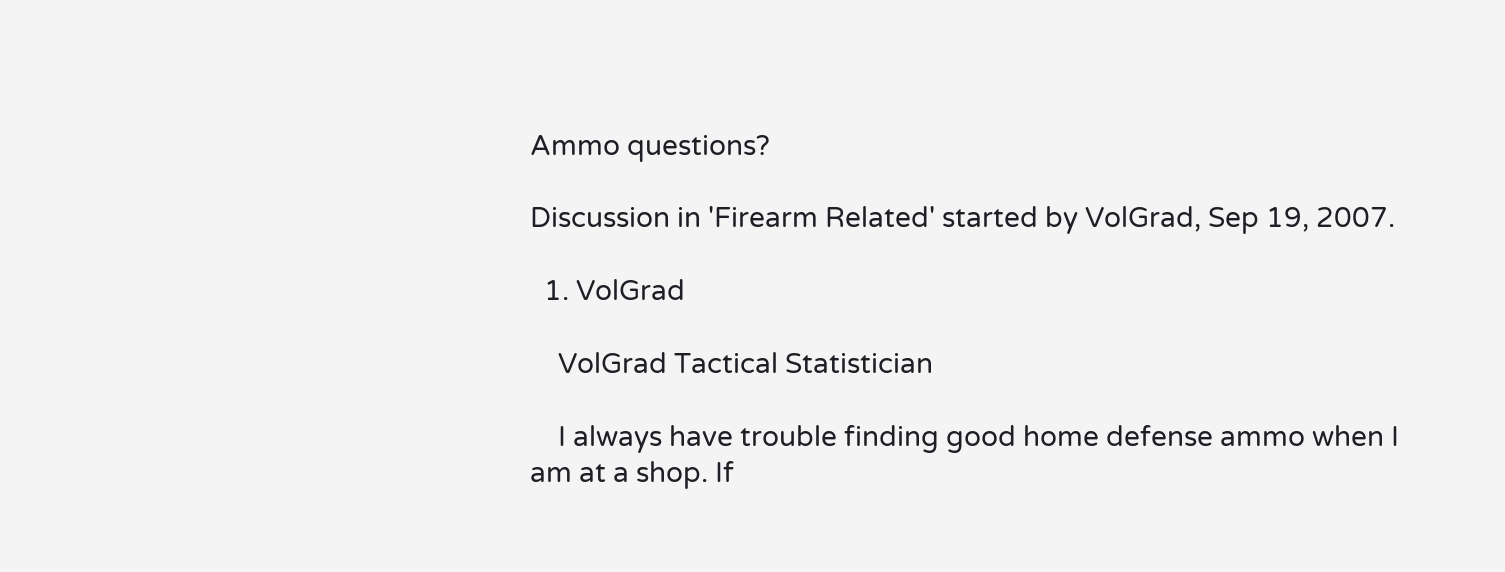Ammo questions?

Discussion in 'Firearm Related' started by VolGrad, Sep 19, 2007.

  1. VolGrad

    VolGrad Tactical Statistician

    I always have trouble finding good home defense ammo when I am at a shop. If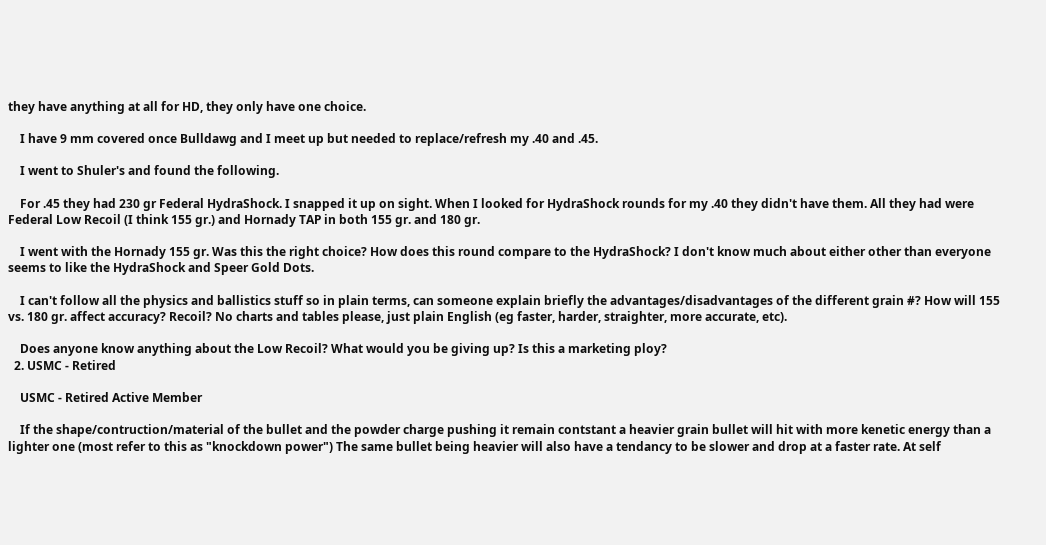they have anything at all for HD, they only have one choice.

    I have 9 mm covered once Bulldawg and I meet up but needed to replace/refresh my .40 and .45.

    I went to Shuler's and found the following.

    For .45 they had 230 gr Federal HydraShock. I snapped it up on sight. When I looked for HydraShock rounds for my .40 they didn't have them. All they had were Federal Low Recoil (I think 155 gr.) and Hornady TAP in both 155 gr. and 180 gr.

    I went with the Hornady 155 gr. Was this the right choice? How does this round compare to the HydraShock? I don't know much about either other than everyone seems to like the HydraShock and Speer Gold Dots.

    I can't follow all the physics and ballistics stuff so in plain terms, can someone explain briefly the advantages/disadvantages of the different grain #? How will 155 vs. 180 gr. affect accuracy? Recoil? No charts and tables please, just plain English (eg faster, harder, straighter, more accurate, etc).

    Does anyone know anything about the Low Recoil? What would you be giving up? Is this a marketing ploy?
  2. USMC - Retired

    USMC - Retired Active Member

    If the shape/contruction/material of the bullet and the powder charge pushing it remain contstant a heavier grain bullet will hit with more kenetic energy than a lighter one (most refer to this as "knockdown power") The same bullet being heavier will also have a tendancy to be slower and drop at a faster rate. At self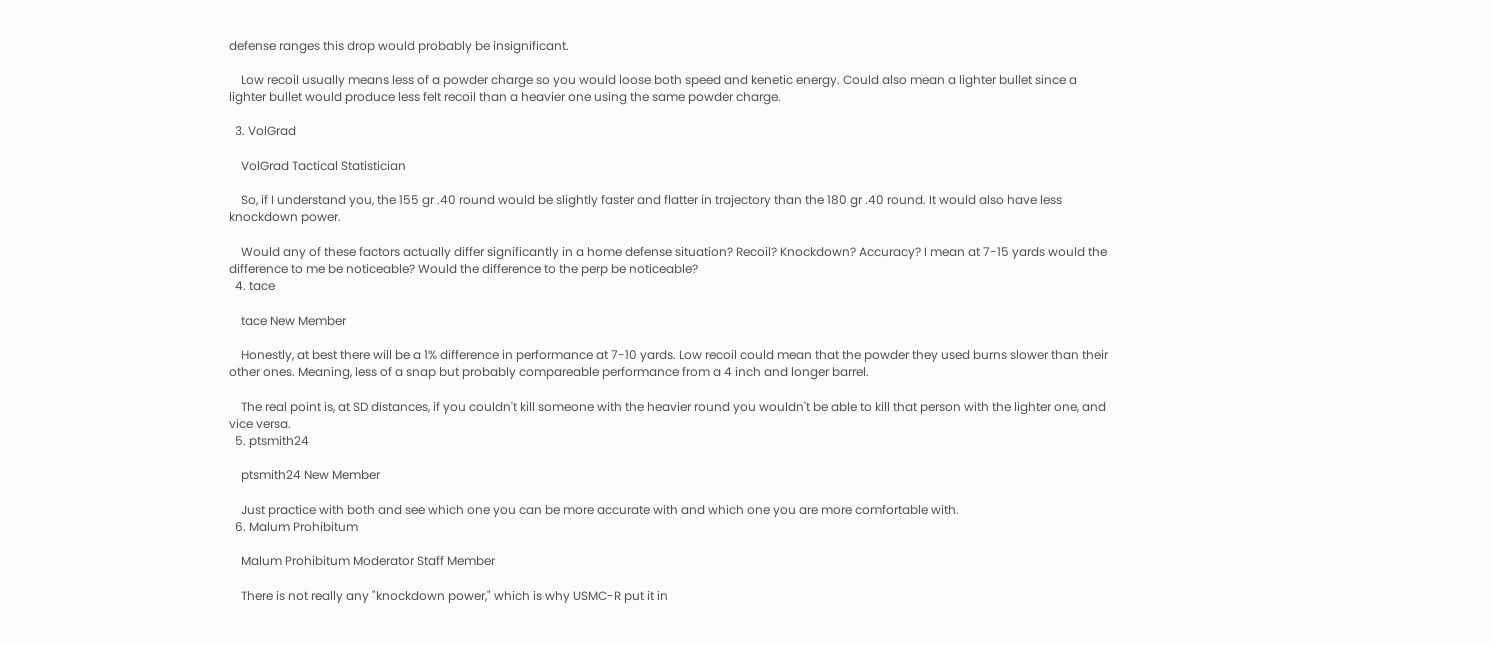defense ranges this drop would probably be insignificant.

    Low recoil usually means less of a powder charge so you would loose both speed and kenetic energy. Could also mean a lighter bullet since a lighter bullet would produce less felt recoil than a heavier one using the same powder charge.

  3. VolGrad

    VolGrad Tactical Statistician

    So, if I understand you, the 155 gr .40 round would be slightly faster and flatter in trajectory than the 180 gr .40 round. It would also have less knockdown power.

    Would any of these factors actually differ significantly in a home defense situation? Recoil? Knockdown? Accuracy? I mean at 7-15 yards would the difference to me be noticeable? Would the difference to the perp be noticeable?
  4. tace

    tace New Member

    Honestly, at best there will be a 1% difference in performance at 7-10 yards. Low recoil could mean that the powder they used burns slower than their other ones. Meaning, less of a snap but probably compareable performance from a 4 inch and longer barrel.

    The real point is, at SD distances, if you couldn't kill someone with the heavier round you wouldn't be able to kill that person with the lighter one, and vice versa.
  5. ptsmith24

    ptsmith24 New Member

    Just practice with both and see which one you can be more accurate with and which one you are more comfortable with.
  6. Malum Prohibitum

    Malum Prohibitum Moderator Staff Member

    There is not really any "knockdown power," which is why USMC-R put it in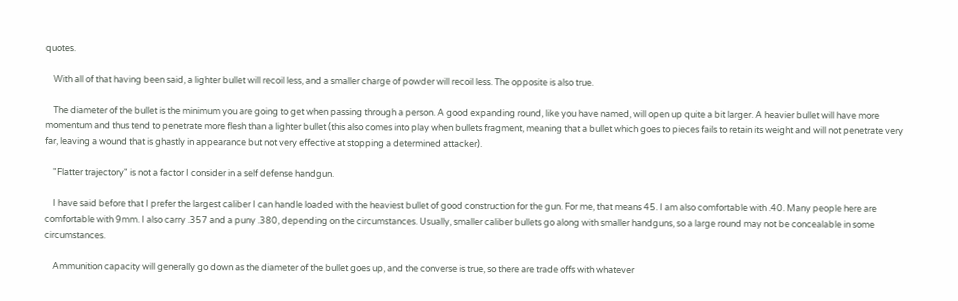quotes.

    With all of that having been said, a lighter bullet will recoil less, and a smaller charge of powder will recoil less. The opposite is also true.

    The diameter of the bullet is the minimum you are going to get when passing through a person. A good expanding round, like you have named, will open up quite a bit larger. A heavier bullet will have more momentum and thus tend to penetrate more flesh than a lighter bullet (this also comes into play when bullets fragment, meaning that a bullet which goes to pieces fails to retain its weight and will not penetrate very far, leaving a wound that is ghastly in appearance but not very effective at stopping a determined attacker).

    "Flatter trajectory" is not a factor I consider in a self defense handgun.

    I have said before that I prefer the largest caliber I can handle loaded with the heaviest bullet of good construction for the gun. For me, that means 45. I am also comfortable with .40. Many people here are comfortable with 9mm. I also carry .357 and a puny .380, depending on the circumstances. Usually, smaller caliber bullets go along with smaller handguns, so a large round may not be concealable in some circumstances.

    Ammunition capacity will generally go down as the diameter of the bullet goes up, and the converse is true, so there are trade offs with whatever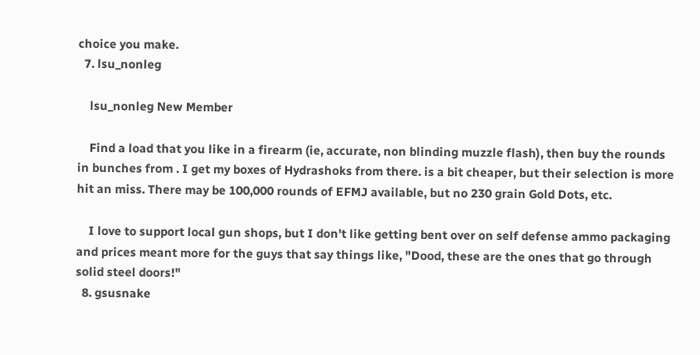choice you make.
  7. lsu_nonleg

    lsu_nonleg New Member

    Find a load that you like in a firearm (ie, accurate, non blinding muzzle flash), then buy the rounds in bunches from . I get my boxes of Hydrashoks from there. is a bit cheaper, but their selection is more hit an miss. There may be 100,000 rounds of EFMJ available, but no 230 grain Gold Dots, etc.

    I love to support local gun shops, but I don't like getting bent over on self defense ammo packaging and prices meant more for the guys that say things like, "Dood, these are the ones that go through solid steel doors!"
  8. gsusnake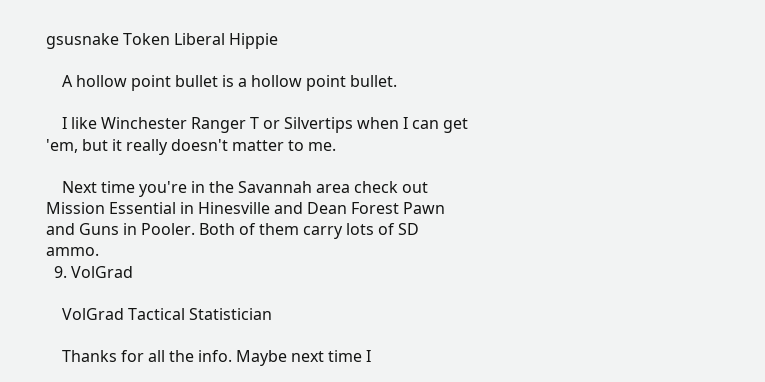gsusnake Token Liberal Hippie

    A hollow point bullet is a hollow point bullet.

    I like Winchester Ranger T or Silvertips when I can get 'em, but it really doesn't matter to me.

    Next time you're in the Savannah area check out Mission Essential in Hinesville and Dean Forest Pawn and Guns in Pooler. Both of them carry lots of SD ammo.
  9. VolGrad

    VolGrad Tactical Statistician

    Thanks for all the info. Maybe next time I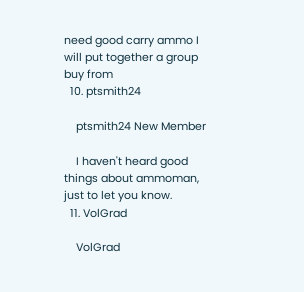need good carry ammo I will put together a group buy from
  10. ptsmith24

    ptsmith24 New Member

    I haven't heard good things about ammoman, just to let you know.
  11. VolGrad

    VolGrad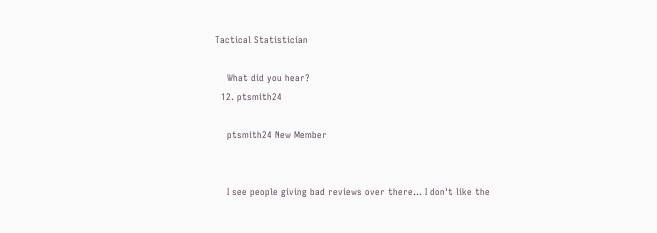Tactical Statistician

    What did you hear?
  12. ptsmith24

    ptsmith24 New Member


    I see people giving bad reviews over there... I don't like the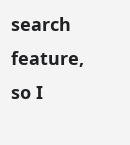search feature, so I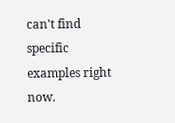can't find specific examples right now.